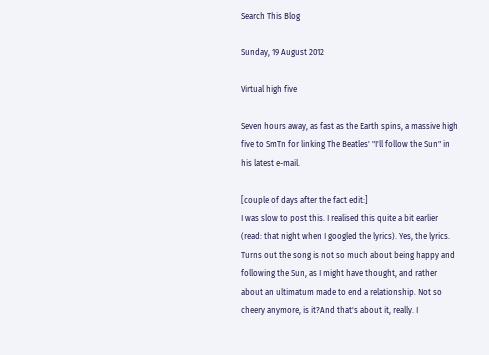Search This Blog

Sunday, 19 August 2012

Virtual high five

Seven hours away, as fast as the Earth spins, a massive high five to SmTn for linking The Beatles' "I'll follow the Sun" in his latest e-mail.

[couple of days after the fact edit:]
I was slow to post this. I realised this quite a bit earlier (read: that night when I googled the lyrics). Yes, the lyrics. Turns out the song is not so much about being happy and following the Sun, as I might have thought, and rather about an ultimatum made to end a relationship. Not so cheery anymore, is it?And that's about it, really. I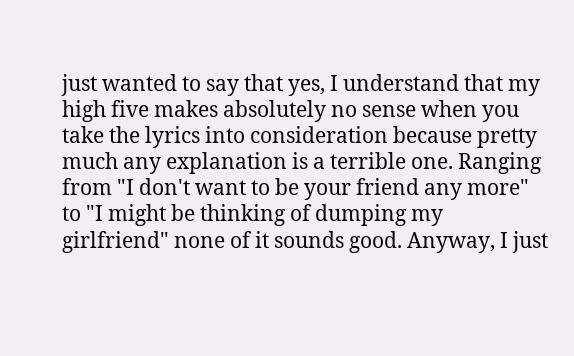just wanted to say that yes, I understand that my high five makes absolutely no sense when you take the lyrics into consideration because pretty much any explanation is a terrible one. Ranging from "I don't want to be your friend any more" to "I might be thinking of dumping my girlfriend" none of it sounds good. Anyway, I just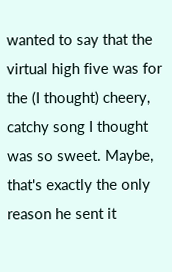wanted to say that the virtual high five was for the (I thought) cheery, catchy song I thought was so sweet. Maybe, that's exactly the only reason he sent it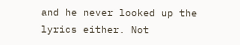and he never looked up the lyrics either. Not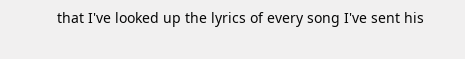that I've looked up the lyrics of every song I've sent his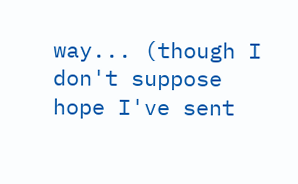way... (though I don't suppose hope I've sent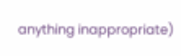anything inappropriate)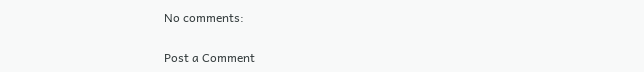No comments:

Post a Comment